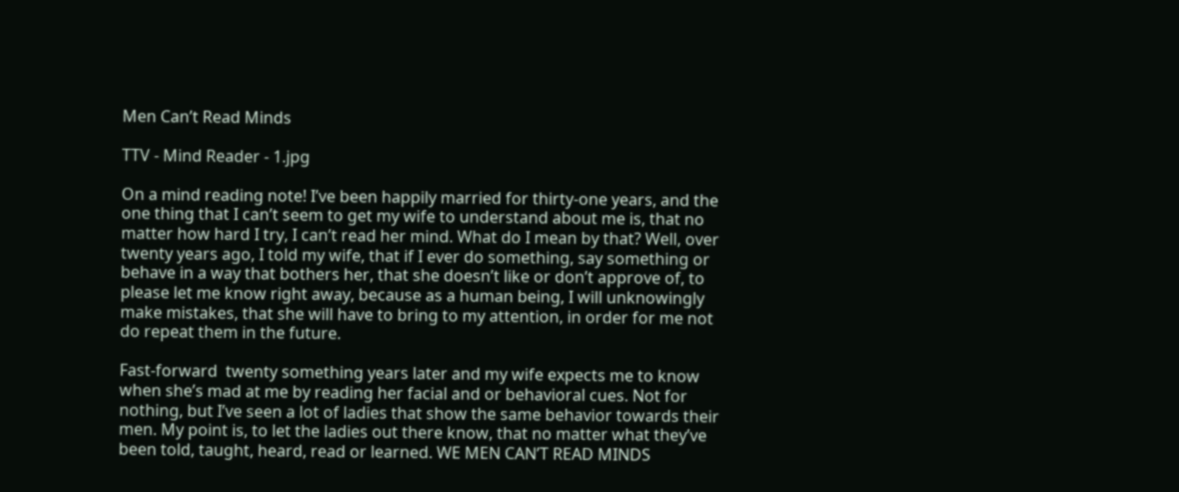Men Can’t Read Minds

TTV - Mind Reader - 1.jpg

On a mind reading note! I’ve been happily married for thirty-one years, and the one thing that I can’t seem to get my wife to understand about me is, that no matter how hard I try, I can’t read her mind. What do I mean by that? Well, over twenty years ago, I told my wife, that if I ever do something, say something or behave in a way that bothers her, that she doesn’t like or don’t approve of, to please let me know right away, because as a human being, I will unknowingly make mistakes, that she will have to bring to my attention, in order for me not do repeat them in the future.

Fast-forward  twenty something years later and my wife expects me to know when she’s mad at me by reading her facial and or behavioral cues. Not for nothing, but I’ve seen a lot of ladies that show the same behavior towards their men. My point is, to let the ladies out there know, that no matter what they’ve been told, taught, heard, read or learned. WE MEN CAN’T READ MINDS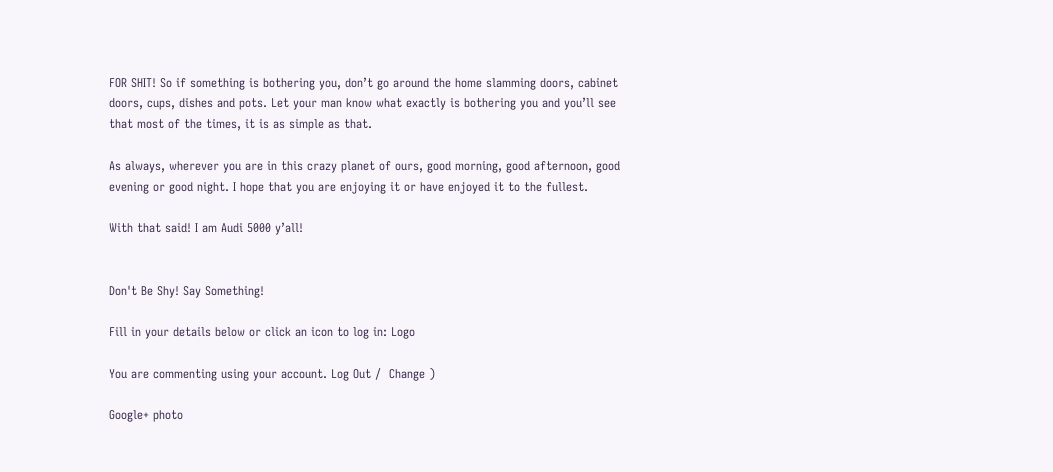FOR SHIT! So if something is bothering you, don’t go around the home slamming doors, cabinet doors, cups, dishes and pots. Let your man know what exactly is bothering you and you’ll see that most of the times, it is as simple as that.

As always, wherever you are in this crazy planet of ours, good morning, good afternoon, good evening or good night. I hope that you are enjoying it or have enjoyed it to the fullest.

With that said! I am Audi 5000 y’all!


Don't Be Shy! Say Something!

Fill in your details below or click an icon to log in: Logo

You are commenting using your account. Log Out /  Change )

Google+ photo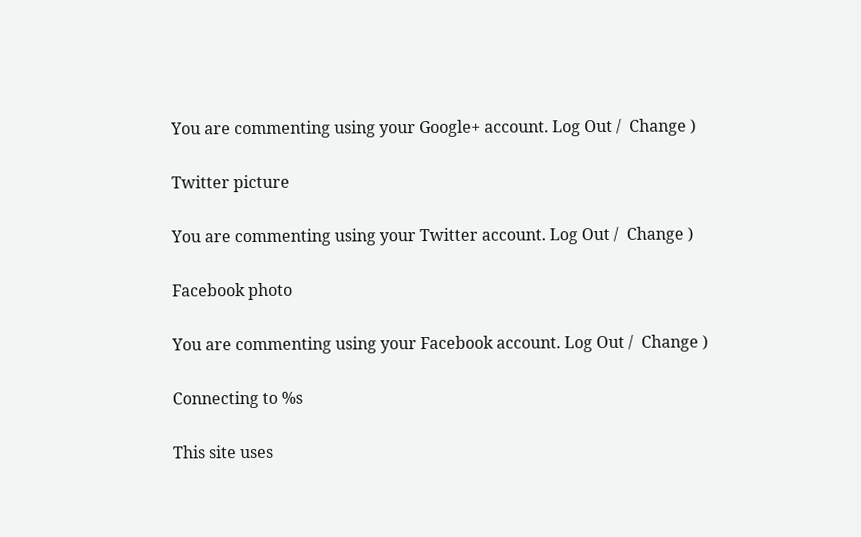You are commenting using your Google+ account. Log Out /  Change )

Twitter picture

You are commenting using your Twitter account. Log Out /  Change )

Facebook photo

You are commenting using your Facebook account. Log Out /  Change )

Connecting to %s

This site uses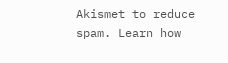Akismet to reduce spam. Learn how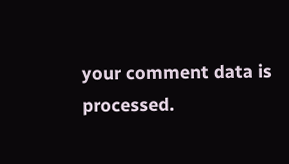your comment data is processed.